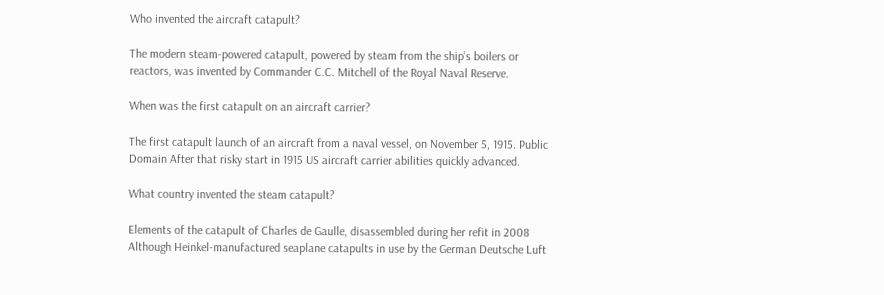Who invented the aircraft catapult?

The modern steam-powered catapult, powered by steam from the ship’s boilers or reactors, was invented by Commander C.C. Mitchell of the Royal Naval Reserve.

When was the first catapult on an aircraft carrier?

The first catapult launch of an aircraft from a naval vessel, on November 5, 1915. Public Domain After that risky start in 1915 US aircraft carrier abilities quickly advanced.

What country invented the steam catapult?

Elements of the catapult of Charles de Gaulle, disassembled during her refit in 2008 Although Heinkel-manufactured seaplane catapults in use by the German Deutsche Luft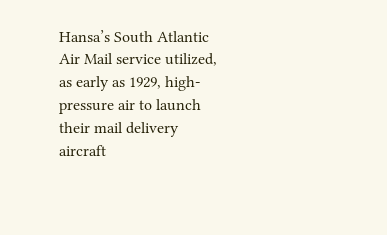Hansa’s South Atlantic Air Mail service utilized, as early as 1929, high-pressure air to launch their mail delivery aircraft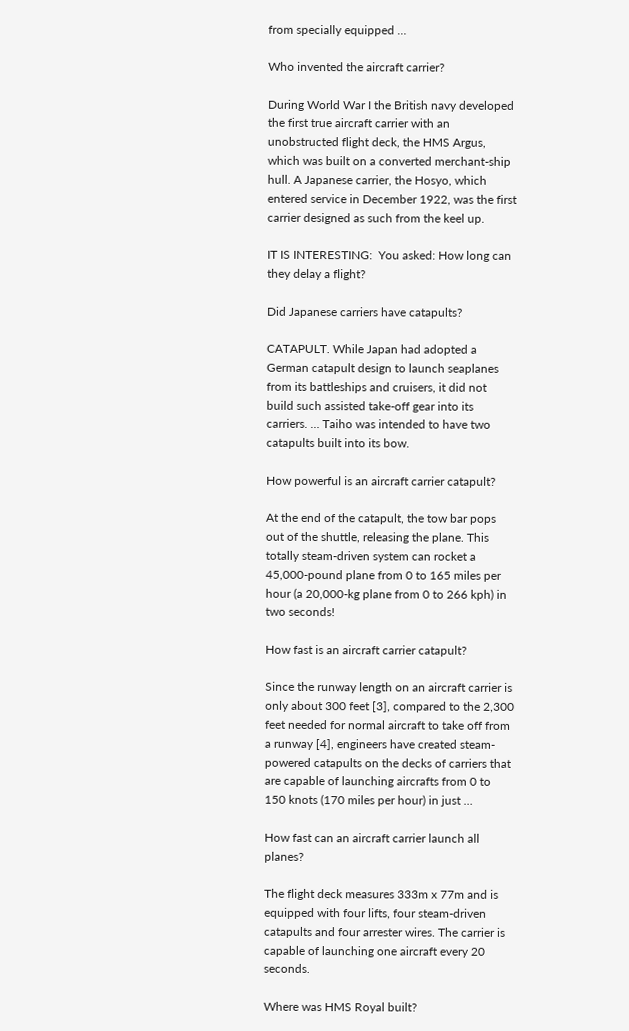from specially equipped …

Who invented the aircraft carrier?

During World War I the British navy developed the first true aircraft carrier with an unobstructed flight deck, the HMS Argus, which was built on a converted merchant-ship hull. A Japanese carrier, the Hosyo, which entered service in December 1922, was the first carrier designed as such from the keel up.

IT IS INTERESTING:  You asked: How long can they delay a flight?

Did Japanese carriers have catapults?

CATAPULT. While Japan had adopted a German catapult design to launch seaplanes from its battleships and cruisers, it did not build such assisted take-off gear into its carriers. … Taiho was intended to have two catapults built into its bow.

How powerful is an aircraft carrier catapult?

At the end of the catapult, the tow bar pops out of the shuttle, releasing the plane. This totally steam-driven system can rocket a 45,000-pound plane from 0 to 165 miles per hour (a 20,000-kg plane from 0 to 266 kph) in two seconds!

How fast is an aircraft carrier catapult?

Since the runway length on an aircraft carrier is only about 300 feet [3], compared to the 2,300 feet needed for normal aircraft to take off from a runway [4], engineers have created steam-powered catapults on the decks of carriers that are capable of launching aircrafts from 0 to 150 knots (170 miles per hour) in just …

How fast can an aircraft carrier launch all planes?

The flight deck measures 333m x 77m and is equipped with four lifts, four steam-driven catapults and four arrester wires. The carrier is capable of launching one aircraft every 20 seconds.

Where was HMS Royal built?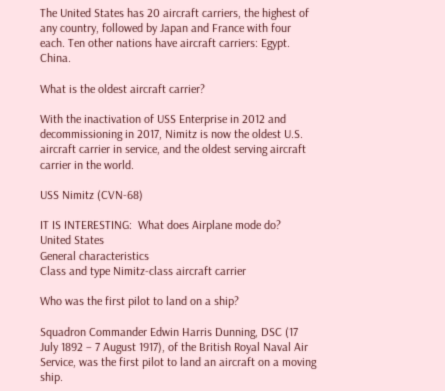The United States has 20 aircraft carriers, the highest of any country, followed by Japan and France with four each. Ten other nations have aircraft carriers: Egypt. China.

What is the oldest aircraft carrier?

With the inactivation of USS Enterprise in 2012 and decommissioning in 2017, Nimitz is now the oldest U.S. aircraft carrier in service, and the oldest serving aircraft carrier in the world.

USS Nimitz (CVN-68)

IT IS INTERESTING:  What does Airplane mode do?
United States
General characteristics
Class and type Nimitz-class aircraft carrier

Who was the first pilot to land on a ship?

Squadron Commander Edwin Harris Dunning, DSC (17 July 1892 – 7 August 1917), of the British Royal Naval Air Service, was the first pilot to land an aircraft on a moving ship.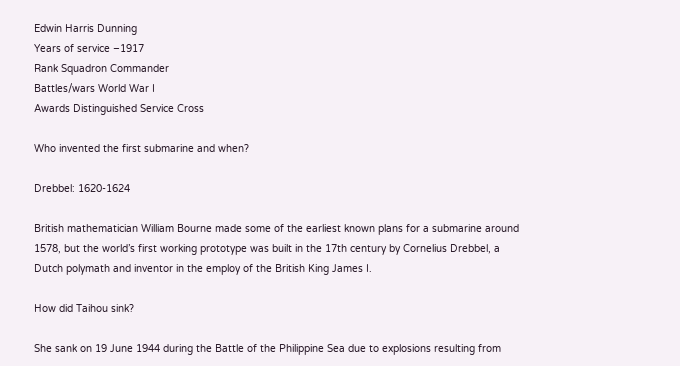Edwin Harris Dunning
Years of service –1917
Rank Squadron Commander
Battles/wars World War I
Awards Distinguished Service Cross

Who invented the first submarine and when?

Drebbel: 1620-1624

British mathematician William Bourne made some of the earliest known plans for a submarine around 1578, but the world’s first working prototype was built in the 17th century by Cornelius Drebbel, a Dutch polymath and inventor in the employ of the British King James I.

How did Taihou sink?

She sank on 19 June 1944 during the Battle of the Philippine Sea due to explosions resulting from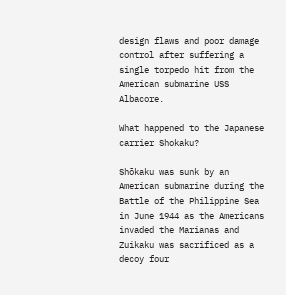design flaws and poor damage control after suffering a single torpedo hit from the American submarine USS Albacore.

What happened to the Japanese carrier Shokaku?

Shōkaku was sunk by an American submarine during the Battle of the Philippine Sea in June 1944 as the Americans invaded the Marianas and Zuikaku was sacrificed as a decoy four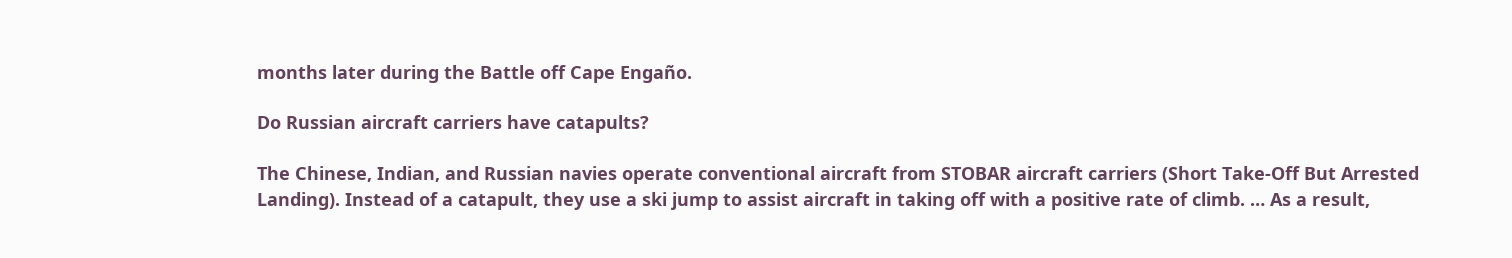months later during the Battle off Cape Engaño.

Do Russian aircraft carriers have catapults?

The Chinese, Indian, and Russian navies operate conventional aircraft from STOBAR aircraft carriers (Short Take-Off But Arrested Landing). Instead of a catapult, they use a ski jump to assist aircraft in taking off with a positive rate of climb. … As a result,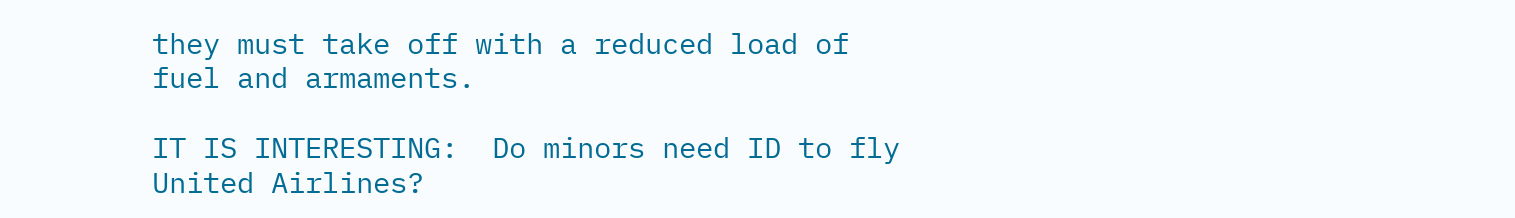they must take off with a reduced load of fuel and armaments.

IT IS INTERESTING:  Do minors need ID to fly United Airlines?